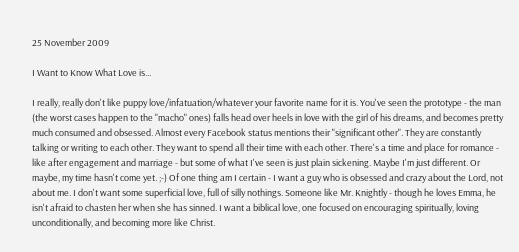25 November 2009

I Want to Know What Love is...

I really, really don't like puppy love/infatuation/whatever your favorite name for it is. You've seen the prototype - the man (the worst cases happen to the "macho" ones) falls head over heels in love with the girl of his dreams, and becomes pretty much consumed and obsessed. Almost every Facebook status mentions their "significant other". They are constantly talking or writing to each other. They want to spend all their time with each other. There's a time and place for romance - like after engagement and marriage - but some of what I've seen is just plain sickening. Maybe I'm just different. Or maybe, my time hasn't come yet. ;-) Of one thing am I certain - I want a guy who is obsessed and crazy about the Lord, not about me. I don't want some superficial love, full of silly nothings. Someone like Mr. Knightly - though he loves Emma, he isn't afraid to chasten her when she has sinned. I want a biblical love, one focused on encouraging spiritually, loving unconditionally, and becoming more like Christ.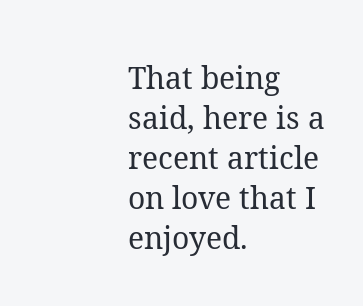That being said, here is a recent article on love that I enjoyed.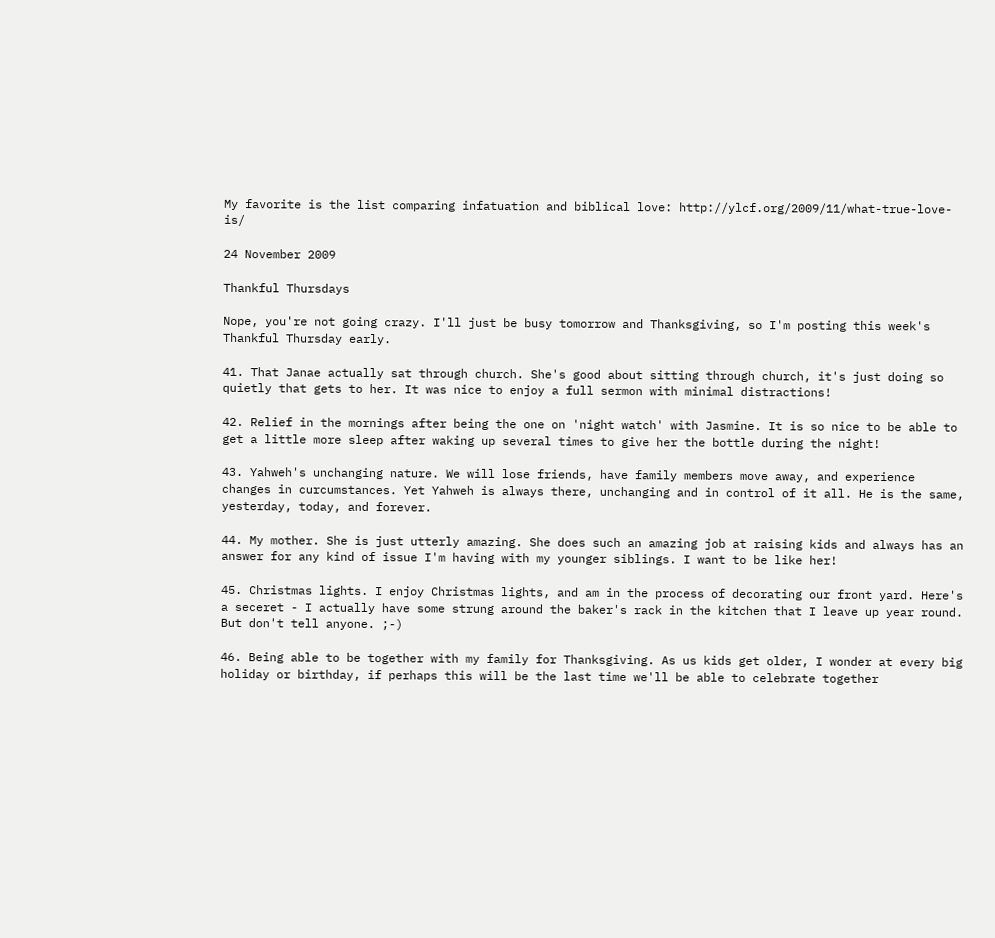My favorite is the list comparing infatuation and biblical love: http://ylcf.org/2009/11/what-true-love-is/

24 November 2009

Thankful Thursdays

Nope, you're not going crazy. I'll just be busy tomorrow and Thanksgiving, so I'm posting this week's Thankful Thursday early.

41. That Janae actually sat through church. She's good about sitting through church, it's just doing so quietly that gets to her. It was nice to enjoy a full sermon with minimal distractions!

42. Relief in the mornings after being the one on 'night watch' with Jasmine. It is so nice to be able to get a little more sleep after waking up several times to give her the bottle during the night!

43. Yahweh's unchanging nature. We will lose friends, have family members move away, and experience changes in curcumstances. Yet Yahweh is always there, unchanging and in control of it all. He is the same, yesterday, today, and forever.

44. My mother. She is just utterly amazing. She does such an amazing job at raising kids and always has an answer for any kind of issue I'm having with my younger siblings. I want to be like her!

45. Christmas lights. I enjoy Christmas lights, and am in the process of decorating our front yard. Here's a seceret - I actually have some strung around the baker's rack in the kitchen that I leave up year round. But don't tell anyone. ;-)

46. Being able to be together with my family for Thanksgiving. As us kids get older, I wonder at every big holiday or birthday, if perhaps this will be the last time we'll be able to celebrate together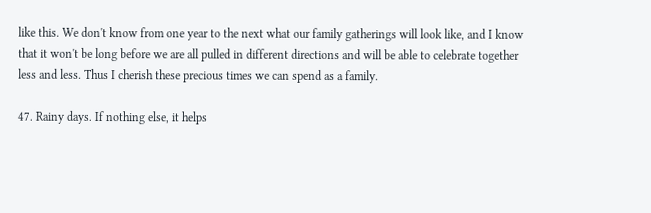like this. We don't know from one year to the next what our family gatherings will look like, and I know that it won't be long before we are all pulled in different directions and will be able to celebrate together less and less. Thus I cherish these precious times we can spend as a family.

47. Rainy days. If nothing else, it helps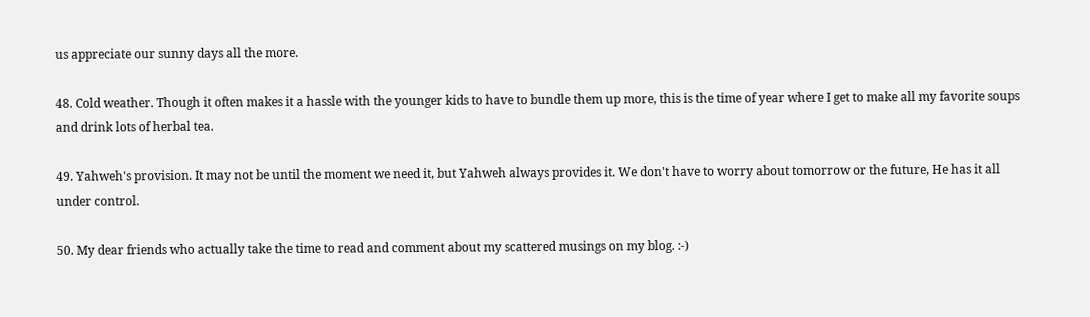us appreciate our sunny days all the more.

48. Cold weather. Though it often makes it a hassle with the younger kids to have to bundle them up more, this is the time of year where I get to make all my favorite soups and drink lots of herbal tea.

49. Yahweh's provision. It may not be until the moment we need it, but Yahweh always provides it. We don't have to worry about tomorrow or the future, He has it all under control.

50. My dear friends who actually take the time to read and comment about my scattered musings on my blog. :-)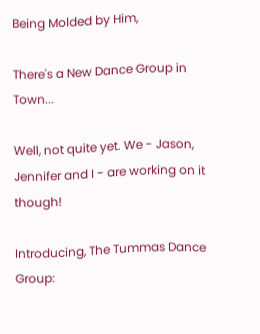Being Molded by Him,

There's a New Dance Group in Town...

Well, not quite yet. We - Jason, Jennifer and I - are working on it though!

Introducing, The Tummas Dance Group: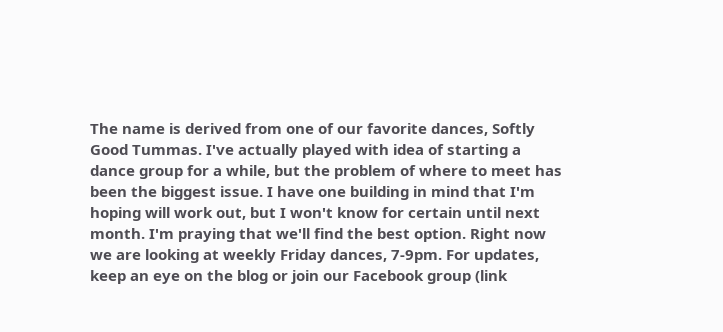The name is derived from one of our favorite dances, Softly Good Tummas. I've actually played with idea of starting a dance group for a while, but the problem of where to meet has been the biggest issue. I have one building in mind that I'm hoping will work out, but I won't know for certain until next month. I'm praying that we'll find the best option. Right now we are looking at weekly Friday dances, 7-9pm. For updates, keep an eye on the blog or join our Facebook group (link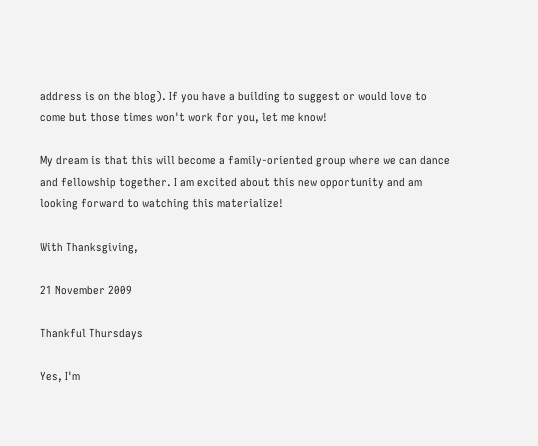address is on the blog). If you have a building to suggest or would love to come but those times won't work for you, let me know!

My dream is that this will become a family-oriented group where we can dance and fellowship together. I am excited about this new opportunity and am looking forward to watching this materialize!

With Thanksgiving,

21 November 2009

Thankful Thursdays

Yes, I'm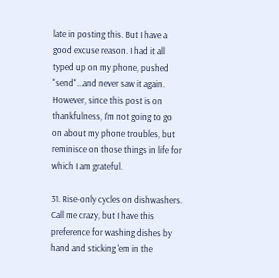late in posting this. But I have a good excuse reason. I had it all typed up on my phone, pushed "send"...and never saw it again. However, since this post is on thankfulness, I'm not going to go on about my phone troubles, but reminisce on those things in life for which I am grateful.

31. Rise-only cycles on dishwashers. Call me crazy, but I have this preference for washing dishes by hand and sticking 'em in the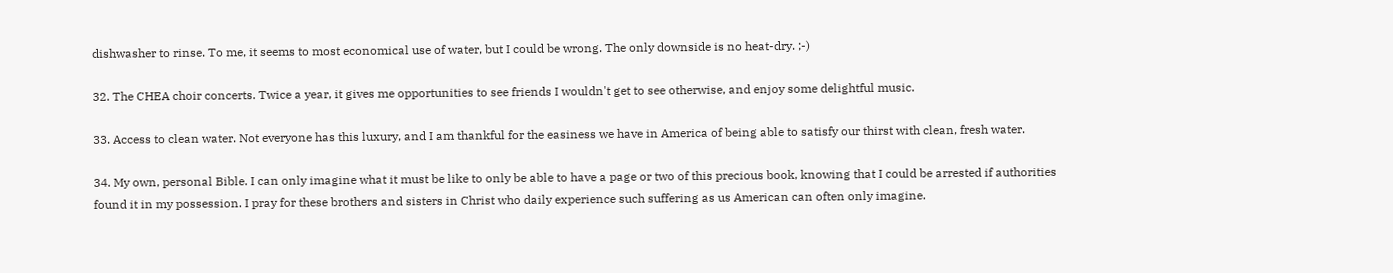dishwasher to rinse. To me, it seems to most economical use of water, but I could be wrong. The only downside is no heat-dry. ;-)

32. The CHEA choir concerts. Twice a year, it gives me opportunities to see friends I wouldn't get to see otherwise, and enjoy some delightful music.

33. Access to clean water. Not everyone has this luxury, and I am thankful for the easiness we have in America of being able to satisfy our thirst with clean, fresh water.

34. My own, personal Bible. I can only imagine what it must be like to only be able to have a page or two of this precious book, knowing that I could be arrested if authorities found it in my possession. I pray for these brothers and sisters in Christ who daily experience such suffering as us American can often only imagine.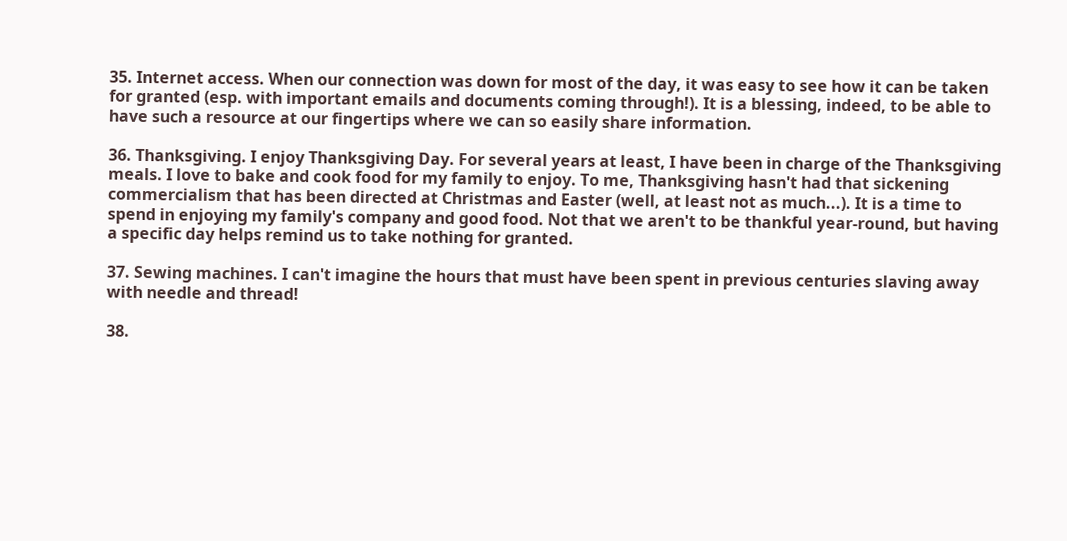35. Internet access. When our connection was down for most of the day, it was easy to see how it can be taken for granted (esp. with important emails and documents coming through!). It is a blessing, indeed, to be able to have such a resource at our fingertips where we can so easily share information.

36. Thanksgiving. I enjoy Thanksgiving Day. For several years at least, I have been in charge of the Thanksgiving meals. I love to bake and cook food for my family to enjoy. To me, Thanksgiving hasn't had that sickening commercialism that has been directed at Christmas and Easter (well, at least not as much...). It is a time to spend in enjoying my family's company and good food. Not that we aren't to be thankful year-round, but having a specific day helps remind us to take nothing for granted.

37. Sewing machines. I can't imagine the hours that must have been spent in previous centuries slaving away with needle and thread!

38.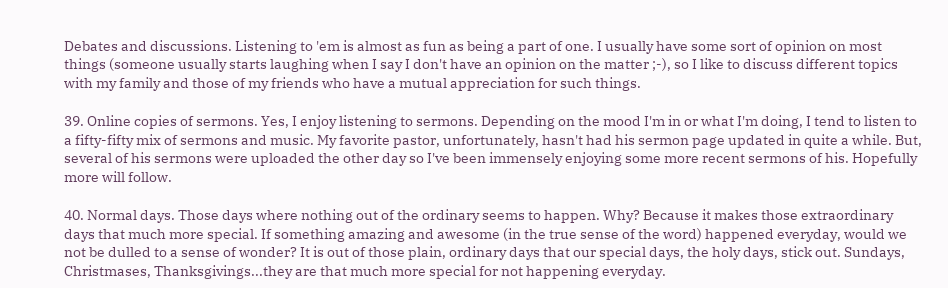Debates and discussions. Listening to 'em is almost as fun as being a part of one. I usually have some sort of opinion on most things (someone usually starts laughing when I say I don't have an opinion on the matter ;-), so I like to discuss different topics with my family and those of my friends who have a mutual appreciation for such things.

39. Online copies of sermons. Yes, I enjoy listening to sermons. Depending on the mood I'm in or what I'm doing, I tend to listen to a fifty-fifty mix of sermons and music. My favorite pastor, unfortunately, hasn't had his sermon page updated in quite a while. But, several of his sermons were uploaded the other day so I've been immensely enjoying some more recent sermons of his. Hopefully more will follow.

40. Normal days. Those days where nothing out of the ordinary seems to happen. Why? Because it makes those extraordinary days that much more special. If something amazing and awesome (in the true sense of the word) happened everyday, would we not be dulled to a sense of wonder? It is out of those plain, ordinary days that our special days, the holy days, stick out. Sundays, Christmases, Thanksgivings...they are that much more special for not happening everyday.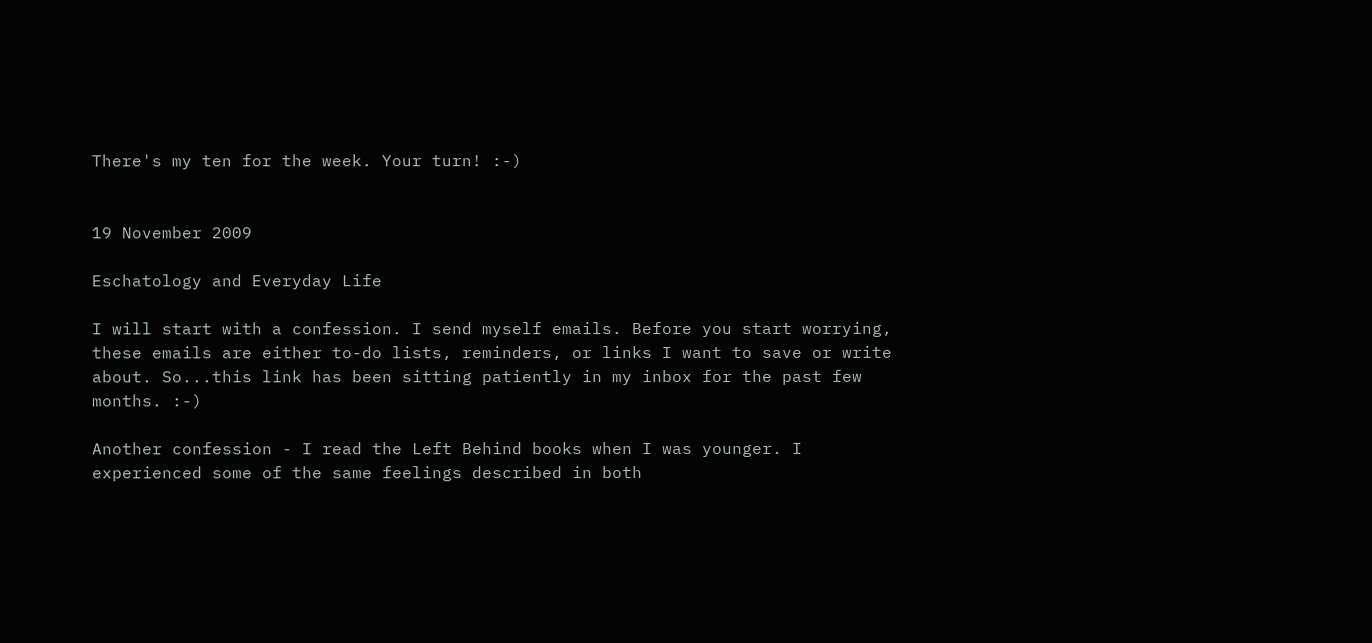There's my ten for the week. Your turn! :-)


19 November 2009

Eschatology and Everyday Life

I will start with a confession. I send myself emails. Before you start worrying, these emails are either to-do lists, reminders, or links I want to save or write about. So...this link has been sitting patiently in my inbox for the past few months. :-)

Another confession - I read the Left Behind books when I was younger. I experienced some of the same feelings described in both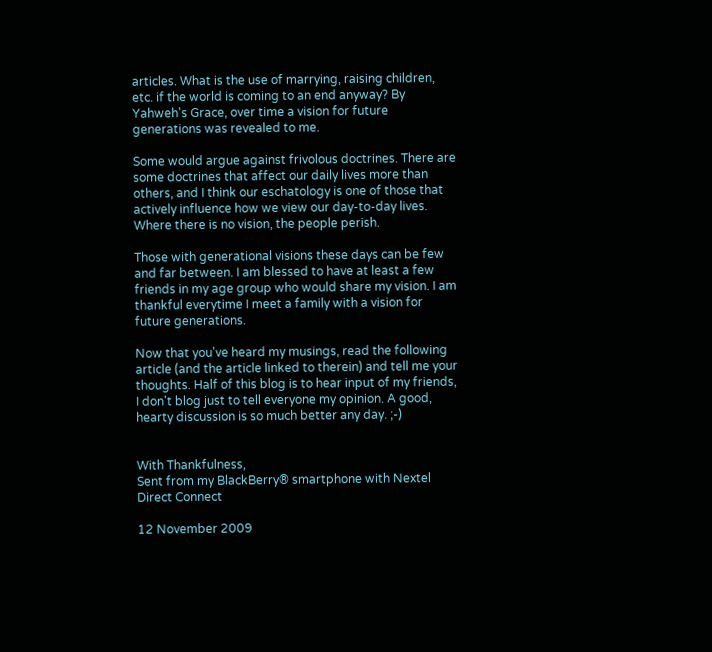articles. What is the use of marrying, raising children, etc. if the world is coming to an end anyway? By Yahweh's Grace, over time a vision for future generations was revealed to me.

Some would argue against frivolous doctrines. There are some doctrines that affect our daily lives more than others, and I think our eschatology is one of those that actively influence how we view our day-to-day lives. Where there is no vision, the people perish.

Those with generational visions these days can be few and far between. I am blessed to have at least a few friends in my age group who would share my vision. I am thankful everytime I meet a family with a vision for future generations.

Now that you've heard my musings, read the following article (and the article linked to therein) and tell me your thoughts. Half of this blog is to hear input of my friends, I don't blog just to tell everyone my opinion. A good, hearty discussion is so much better any day. ;-)


With Thankfulness,
Sent from my BlackBerry® smartphone with Nextel Direct Connect

12 November 2009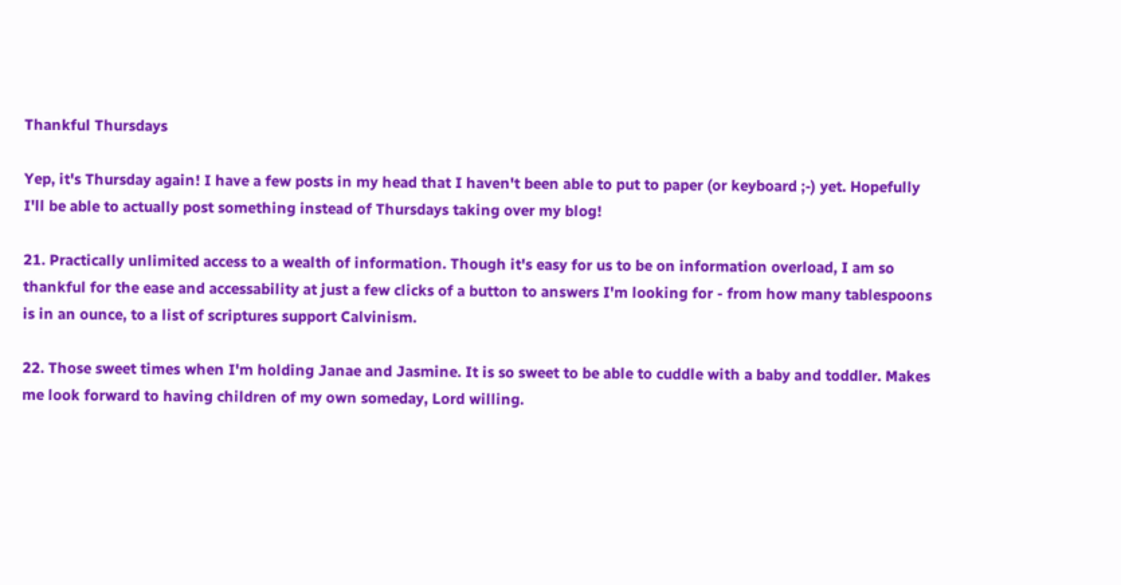Thankful Thursdays

Yep, it's Thursday again! I have a few posts in my head that I haven't been able to put to paper (or keyboard ;-) yet. Hopefully I'll be able to actually post something instead of Thursdays taking over my blog!

21. Practically unlimited access to a wealth of information. Though it's easy for us to be on information overload, I am so thankful for the ease and accessability at just a few clicks of a button to answers I'm looking for - from how many tablespoons is in an ounce, to a list of scriptures support Calvinism.

22. Those sweet times when I'm holding Janae and Jasmine. It is so sweet to be able to cuddle with a baby and toddler. Makes me look forward to having children of my own someday, Lord willing.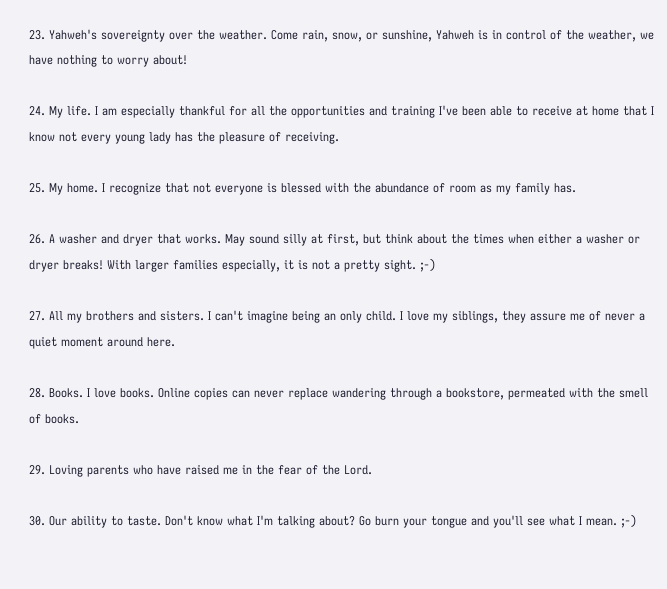23. Yahweh's sovereignty over the weather. Come rain, snow, or sunshine, Yahweh is in control of the weather, we have nothing to worry about!

24. My life. I am especially thankful for all the opportunities and training I've been able to receive at home that I know not every young lady has the pleasure of receiving.

25. My home. I recognize that not everyone is blessed with the abundance of room as my family has.

26. A washer and dryer that works. May sound silly at first, but think about the times when either a washer or dryer breaks! With larger families especially, it is not a pretty sight. ;-)

27. All my brothers and sisters. I can't imagine being an only child. I love my siblings, they assure me of never a quiet moment around here.

28. Books. I love books. Online copies can never replace wandering through a bookstore, permeated with the smell of books.

29. Loving parents who have raised me in the fear of the Lord.

30. Our ability to taste. Don't know what I'm talking about? Go burn your tongue and you'll see what I mean. ;-)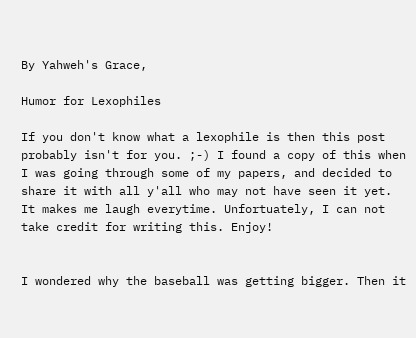By Yahweh's Grace,

Humor for Lexophiles

If you don't know what a lexophile is then this post probably isn't for you. ;-) I found a copy of this when I was going through some of my papers, and decided to share it with all y'all who may not have seen it yet. It makes me laugh everytime. Unfortuately, I can not take credit for writing this. Enjoy!


I wondered why the baseball was getting bigger. Then it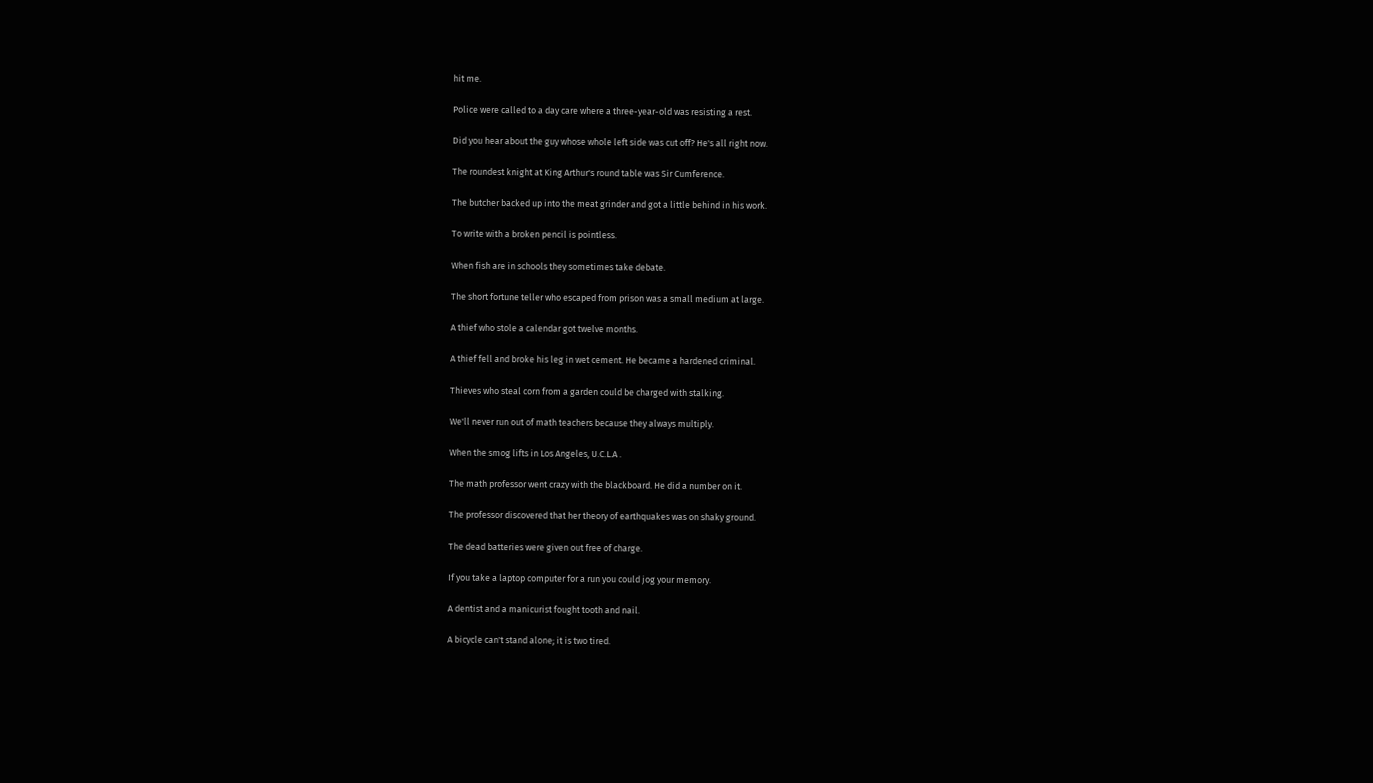hit me.

Police were called to a day care where a three-year-old was resisting a rest.

Did you hear about the guy whose whole left side was cut off? He's all right now.

The roundest knight at King Arthur's round table was Sir Cumference.

The butcher backed up into the meat grinder and got a little behind in his work.

To write with a broken pencil is pointless.

When fish are in schools they sometimes take debate.

The short fortune teller who escaped from prison was a small medium at large.

A thief who stole a calendar got twelve months.

A thief fell and broke his leg in wet cement. He became a hardened criminal.

Thieves who steal corn from a garden could be charged with stalking.

We'll never run out of math teachers because they always multiply.

When the smog lifts in Los Angeles, U.C.L.A .

The math professor went crazy with the blackboard. He did a number on it.

The professor discovered that her theory of earthquakes was on shaky ground.

The dead batteries were given out free of charge.

If you take a laptop computer for a run you could jog your memory.

A dentist and a manicurist fought tooth and nail.

A bicycle can't stand alone; it is two tired.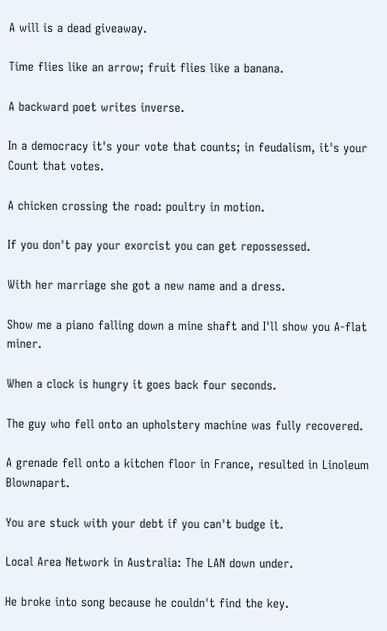A will is a dead giveaway.

Time flies like an arrow; fruit flies like a banana.

A backward poet writes inverse.

In a democracy it's your vote that counts; in feudalism, it's your Count that votes.

A chicken crossing the road: poultry in motion.

If you don't pay your exorcist you can get repossessed.

With her marriage she got a new name and a dress.

Show me a piano falling down a mine shaft and I'll show you A-flat miner.

When a clock is hungry it goes back four seconds.

The guy who fell onto an upholstery machine was fully recovered.

A grenade fell onto a kitchen floor in France, resulted in Linoleum Blownapart.

You are stuck with your debt if you can't budge it.

Local Area Network in Australia: The LAN down under.

He broke into song because he couldn't find the key.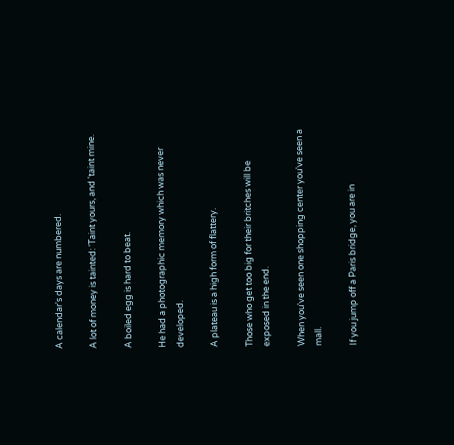A calendar's days are numbered.

A lot of money is tainted: 'Taint yours, and 'taint mine.

A boiled egg is hard to beat.

He had a photographic memory which was never developed.

A plateau is a high form of flattery.

Those who get too big for their britches will be exposed in the end.

When you've seen one shopping center you've seen a mall.

If you jump off a Paris bridge, you are in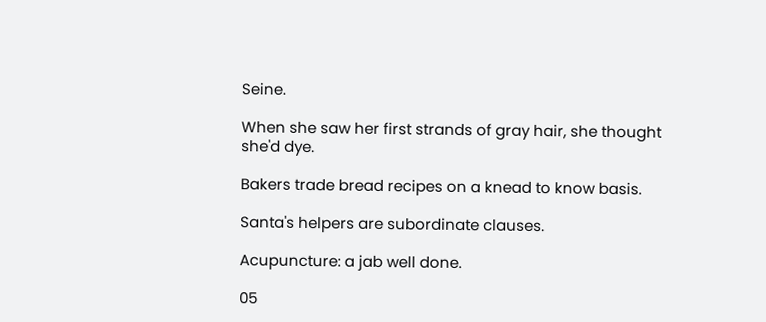Seine.

When she saw her first strands of gray hair, she thought she'd dye.

Bakers trade bread recipes on a knead to know basis.

Santa's helpers are subordinate clauses.

Acupuncture: a jab well done.

05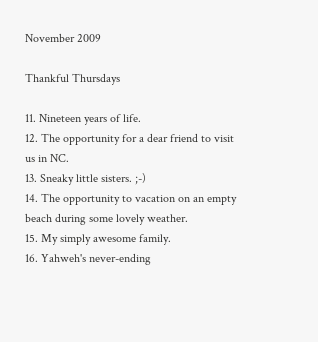November 2009

Thankful Thursdays

11. Nineteen years of life.
12. The opportunity for a dear friend to visit us in NC.
13. Sneaky little sisters. ;-)
14. The opportunity to vacation on an empty beach during some lovely weather.
15. My simply awesome family.
16. Yahweh's never-ending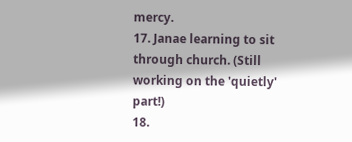mercy.
17. Janae learning to sit through church. (Still working on the 'quietly' part!)
18.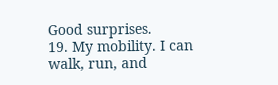Good surprises.
19. My mobility. I can walk, run, and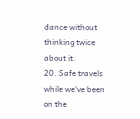dance without thinking twice about it.
20. Safe travels while we've been on the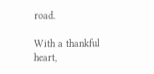road.

With a thankful heart,